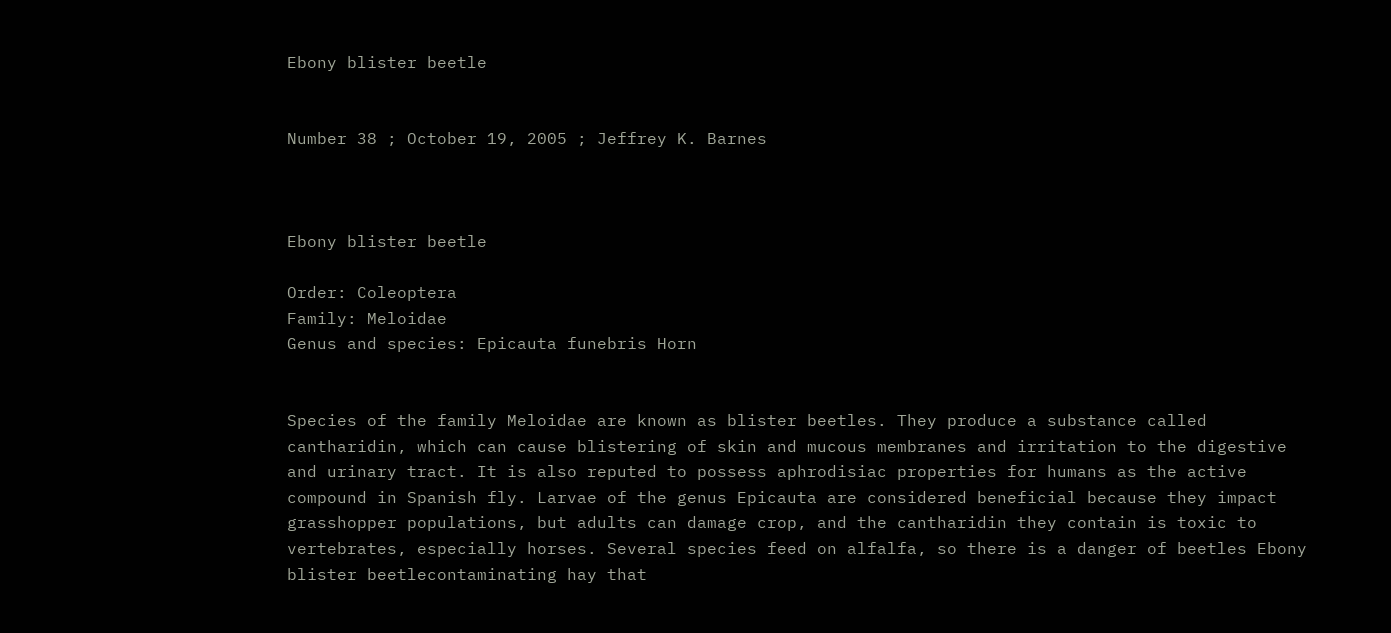Ebony blister beetle


Number 38 ; October 19, 2005 ; Jeffrey K. Barnes



Ebony blister beetle

Order: Coleoptera
Family: Meloidae
Genus and species: Epicauta funebris Horn


Species of the family Meloidae are known as blister beetles. They produce a substance called cantharidin, which can cause blistering of skin and mucous membranes and irritation to the digestive and urinary tract. It is also reputed to possess aphrodisiac properties for humans as the active compound in Spanish fly. Larvae of the genus Epicauta are considered beneficial because they impact grasshopper populations, but adults can damage crop, and the cantharidin they contain is toxic to vertebrates, especially horses. Several species feed on alfalfa, so there is a danger of beetles Ebony blister beetlecontaminating hay that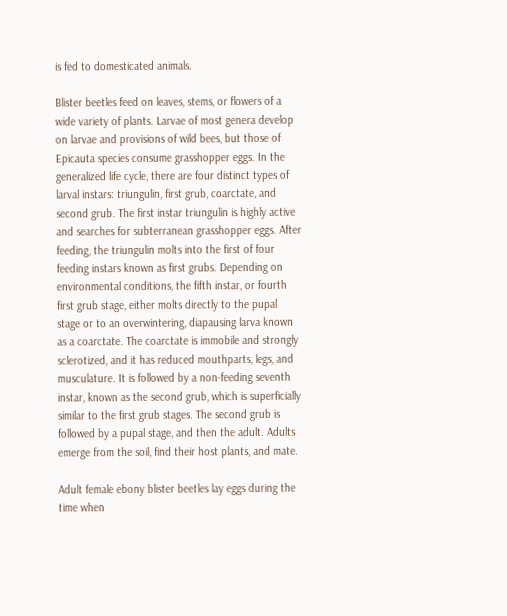is fed to domesticated animals.

Blister beetles feed on leaves, stems, or flowers of a wide variety of plants. Larvae of most genera develop on larvae and provisions of wild bees, but those of Epicauta species consume grasshopper eggs. In the generalized life cycle, there are four distinct types of larval instars: triungulin, first grub, coarctate, and second grub. The first instar triungulin is highly active and searches for subterranean grasshopper eggs. After feeding, the triungulin molts into the first of four feeding instars known as first grubs. Depending on environmental conditions, the fifth instar, or fourth first grub stage, either molts directly to the pupal stage or to an overwintering, diapausing larva known as a coarctate. The coarctate is immobile and strongly sclerotized, and it has reduced mouthparts, legs, and musculature. It is followed by a non-feeding seventh instar, known as the second grub, which is superficially similar to the first grub stages. The second grub is followed by a pupal stage, and then the adult. Adults emerge from the soil, find their host plants, and mate.

Adult female ebony blister beetles lay eggs during the time when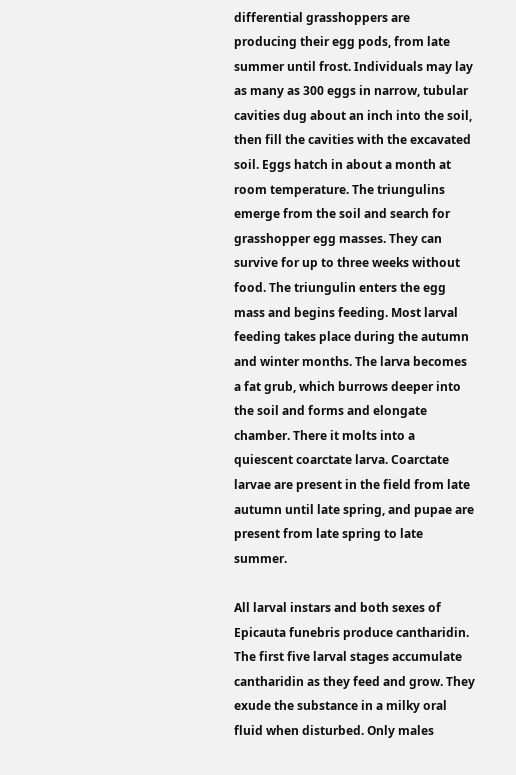differential grasshoppers are producing their egg pods, from late summer until frost. Individuals may lay as many as 300 eggs in narrow, tubular cavities dug about an inch into the soil, then fill the cavities with the excavated soil. Eggs hatch in about a month at room temperature. The triungulins emerge from the soil and search for grasshopper egg masses. They can survive for up to three weeks without food. The triungulin enters the egg mass and begins feeding. Most larval feeding takes place during the autumn and winter months. The larva becomes a fat grub, which burrows deeper into the soil and forms and elongate chamber. There it molts into a quiescent coarctate larva. Coarctate larvae are present in the field from late autumn until late spring, and pupae are present from late spring to late summer.

All larval instars and both sexes of Epicauta funebris produce cantharidin. The first five larval stages accumulate cantharidin as they feed and grow. They exude the substance in a milky oral fluid when disturbed. Only males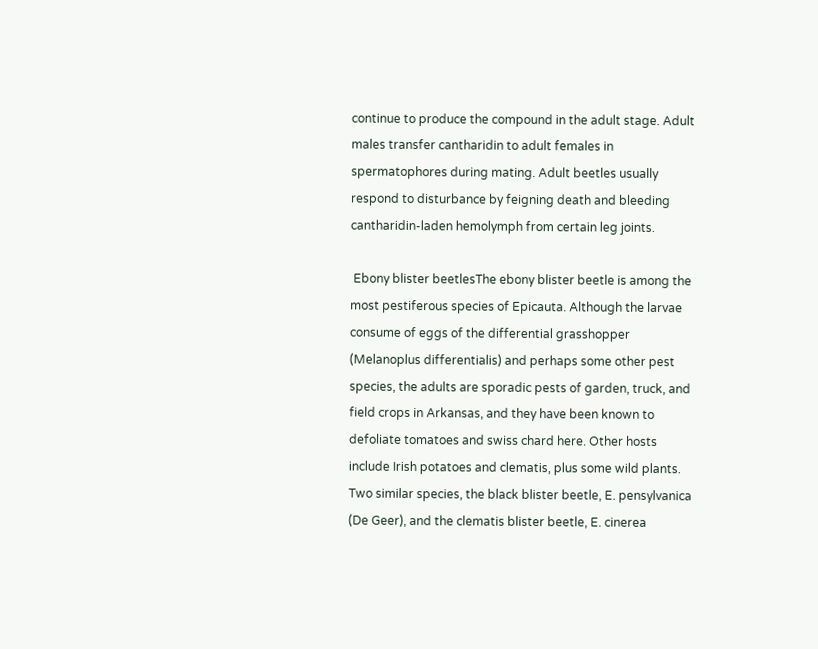continue to produce the compound in the adult stage. Adult males transfer cantharidin to adult females in spermatophores during mating. Adult beetles usually respond to disturbance by feigning death and bleeding cantharidin-laden hemolymph from certain leg joints.

 Ebony blister beetlesThe ebony blister beetle is among the most pestiferous species of Epicauta. Although the larvae consume of eggs of the differential grasshopper (Melanoplus differentialis) and perhaps some other pest species, the adults are sporadic pests of garden, truck, and field crops in Arkansas, and they have been known to defoliate tomatoes and swiss chard here. Other hosts include Irish potatoes and clematis, plus some wild plants. Two similar species, the black blister beetle, E. pensylvanica (De Geer), and the clematis blister beetle, E. cinerea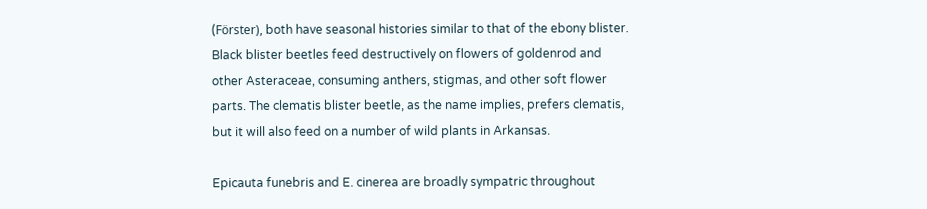(Förster), both have seasonal histories similar to that of the ebony blister. Black blister beetles feed destructively on flowers of goldenrod and other Asteraceae, consuming anthers, stigmas, and other soft flower parts. The clematis blister beetle, as the name implies, prefers clematis, but it will also feed on a number of wild plants in Arkansas.

Epicauta funebris and E. cinerea are broadly sympatric throughout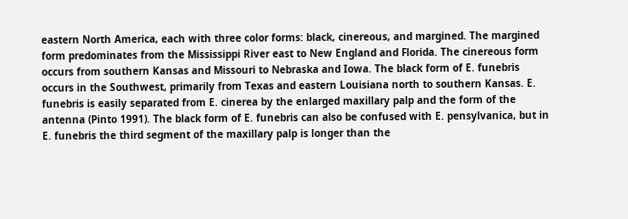eastern North America, each with three color forms: black, cinereous, and margined. The margined form predominates from the Mississippi River east to New England and Florida. The cinereous form occurs from southern Kansas and Missouri to Nebraska and Iowa. The black form of E. funebris occurs in the Southwest, primarily from Texas and eastern Louisiana north to southern Kansas. E. funebris is easily separated from E. cinerea by the enlarged maxillary palp and the form of the antenna (Pinto 1991). The black form of E. funebris can also be confused with E. pensylvanica, but in E. funebris the third segment of the maxillary palp is longer than the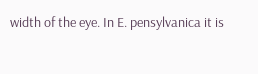width of the eye. In E. pensylvanica it is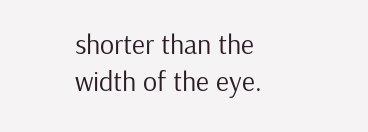shorter than the width of the eye.